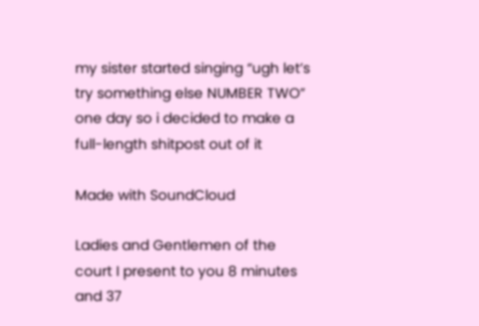my sister started singing “ugh let’s try something else NUMBER TWO” one day so i decided to make a full-length shitpost out of it

Made with SoundCloud

Ladies and Gentlemen of the court I present to you 8 minutes and 37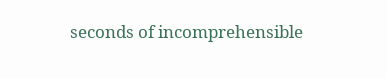seconds of incomprehensible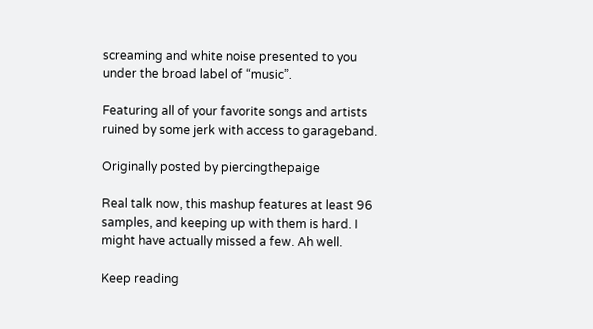screaming and white noise presented to you under the broad label of “music”.

Featuring all of your favorite songs and artists ruined by some jerk with access to garageband.

Originally posted by piercingthepaige

Real talk now, this mashup features at least 96 samples, and keeping up with them is hard. I might have actually missed a few. Ah well.

Keep reading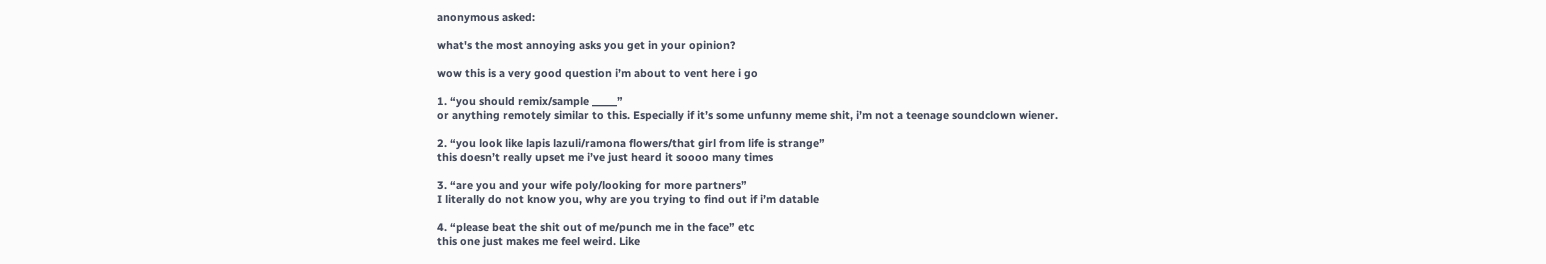anonymous asked:

what's the most annoying asks you get in your opinion?

wow this is a very good question i’m about to vent here i go

1. “you should remix/sample _____”
or anything remotely similar to this. Especially if it’s some unfunny meme shit, i’m not a teenage soundclown wiener.

2. “you look like lapis lazuli/ramona flowers/that girl from life is strange”
this doesn’t really upset me i’ve just heard it soooo many times

3. “are you and your wife poly/looking for more partners”
I literally do not know you, why are you trying to find out if i’m datable

4. “please beat the shit out of me/punch me in the face” etc
this one just makes me feel weird. Like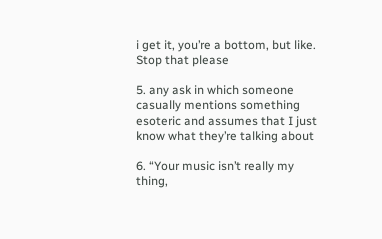i get it, you’re a bottom, but like. Stop that please

5. any ask in which someone casually mentions something esoteric and assumes that I just know what they’re talking about

6. “Your music isn’t really my thing,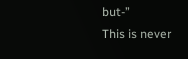but-”
This is never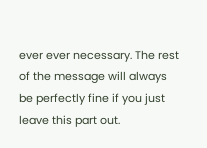ever ever necessary. The rest of the message will always be perfectly fine if you just leave this part out.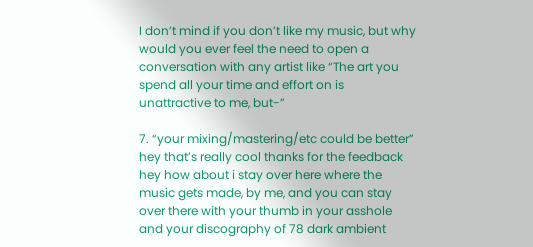I don’t mind if you don’t like my music, but why would you ever feel the need to open a conversation with any artist like “The art you spend all your time and effort on is unattractive to me, but-”

7. “your mixing/mastering/etc could be better”
hey that’s really cool thanks for the feedback hey how about i stay over here where the music gets made, by me, and you can stay over there with your thumb in your asshole and your discography of 78 dark ambient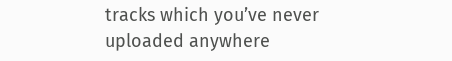tracks which you’ve never uploaded anywhere